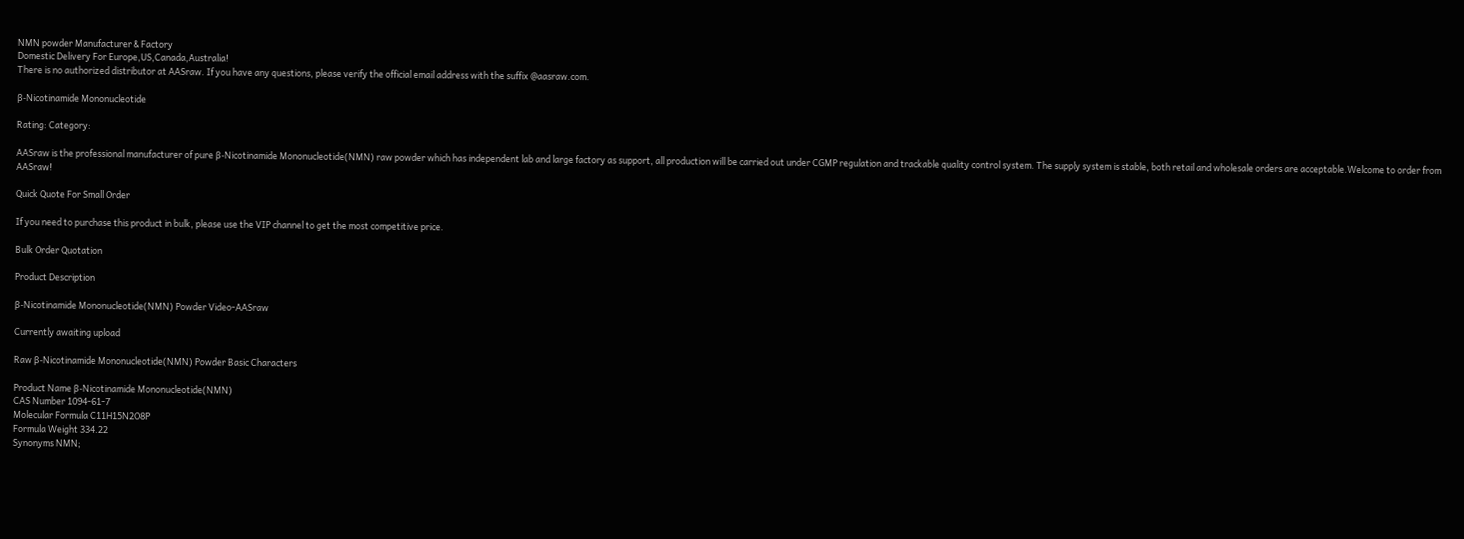NMN powder Manufacturer & Factory
Domestic Delivery For Europe,US,Canada,Australia!
There is no authorized distributor at AASraw. If you have any questions, please verify the official email address with the suffix @aasraw.com.

β-Nicotinamide Mononucleotide

Rating: Category:

AASraw is the professional manufacturer of pure β-Nicotinamide Mononucleotide(NMN) raw powder which has independent lab and large factory as support, all production will be carried out under CGMP regulation and trackable quality control system. The supply system is stable, both retail and wholesale orders are acceptable.Welcome to order from AASraw!

Quick Quote For Small Order

If you need to purchase this product in bulk, please use the VIP channel to get the most competitive price.

Bulk Order Quotation

Product Description

β-Nicotinamide Mononucleotide(NMN) Powder Video-AASraw

Currently awaiting upload

Raw β-Nicotinamide Mononucleotide(NMN) Powder Basic Characters

Product Name β-Nicotinamide Mononucleotide(NMN)
CAS Number 1094-61-7
Molecular Formula C11H15N2O8P
Formula Weight 334.22
Synonyms NMN;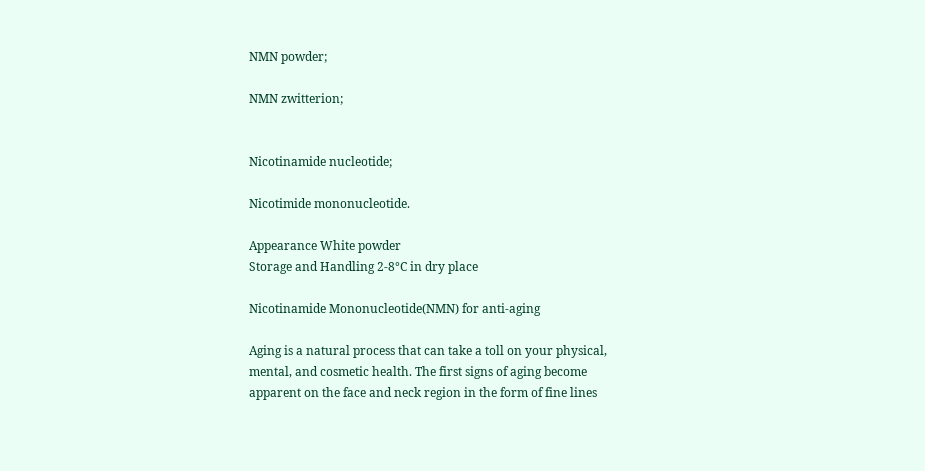NMN powder;

NMN zwitterion;


Nicotinamide nucleotide;

Nicotimide mononucleotide.

Appearance White powder
Storage and Handling 2-8°C in dry place

Nicotinamide Mononucleotide(NMN) for anti-aging

Aging is a natural process that can take a toll on your physical, mental, and cosmetic health. The first signs of aging become apparent on the face and neck region in the form of fine lines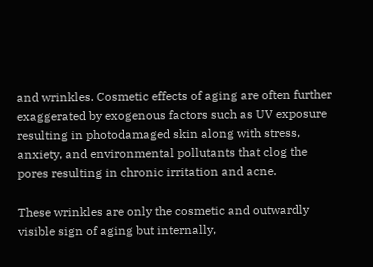and wrinkles. Cosmetic effects of aging are often further exaggerated by exogenous factors such as UV exposure resulting in photodamaged skin along with stress, anxiety, and environmental pollutants that clog the pores resulting in chronic irritation and acne.

These wrinkles are only the cosmetic and outwardly visible sign of aging but internally,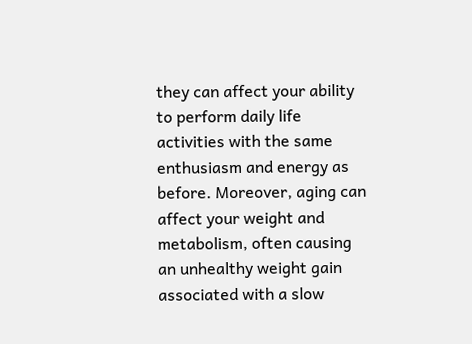they can affect your ability to perform daily life activities with the same enthusiasm and energy as before. Moreover, aging can affect your weight and metabolism, often causing an unhealthy weight gain associated with a slow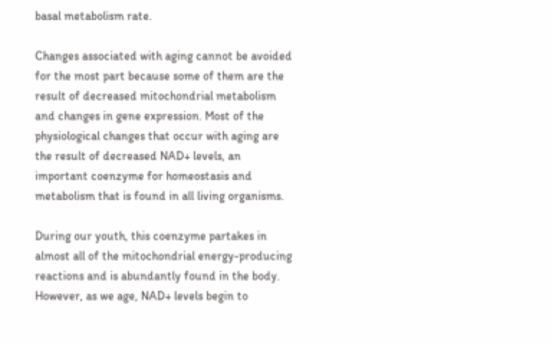basal metabolism rate.

Changes associated with aging cannot be avoided for the most part because some of them are the result of decreased mitochondrial metabolism and changes in gene expression. Most of the physiological changes that occur with aging are the result of decreased NAD+ levels, an important coenzyme for homeostasis and metabolism that is found in all living organisms.

During our youth, this coenzyme partakes in almost all of the mitochondrial energy-producing reactions and is abundantly found in the body. However, as we age, NAD+ levels begin to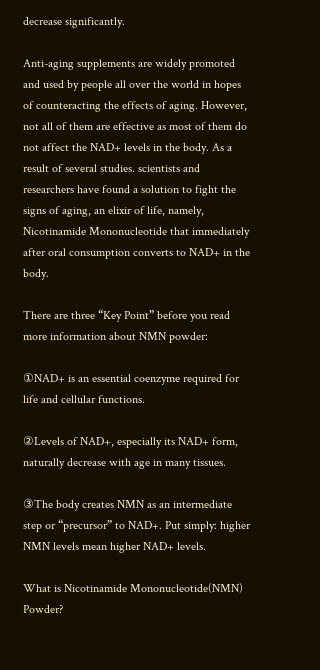decrease significantly.

Anti-aging supplements are widely promoted and used by people all over the world in hopes of counteracting the effects of aging. However, not all of them are effective as most of them do not affect the NAD+ levels in the body. As a result of several studies. scientists and researchers have found a solution to fight the signs of aging, an elixir of life, namely, Nicotinamide Mononucleotide that immediately after oral consumption converts to NAD+ in the body.

There are three “Key Point” before you read more information about NMN powder:

①NAD+ is an essential coenzyme required for life and cellular functions.

②Levels of NAD+, especially its NAD+ form, naturally decrease with age in many tissues.

③The body creates NMN as an intermediate step or “precursor” to NAD+. Put simply: higher NMN levels mean higher NAD+ levels.

What is Nicotinamide Mononucleotide(NMN) Powder?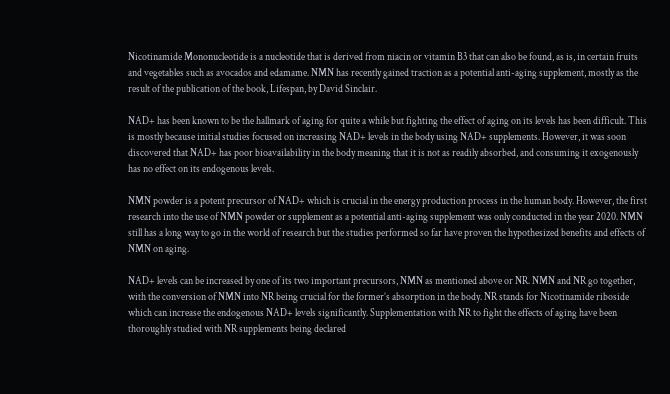Nicotinamide Mononucleotide is a nucleotide that is derived from niacin or vitamin B3 that can also be found, as is, in certain fruits and vegetables such as avocados and edamame. NMN has recently gained traction as a potential anti-aging supplement, mostly as the result of the publication of the book, Lifespan, by David Sinclair.

NAD+ has been known to be the hallmark of aging for quite a while but fighting the effect of aging on its levels has been difficult. This is mostly because initial studies focused on increasing NAD+ levels in the body using NAD+ supplements. However, it was soon discovered that NAD+ has poor bioavailability in the body meaning that it is not as readily absorbed, and consuming it exogenously has no effect on its endogenous levels.

NMN powder is a potent precursor of NAD+ which is crucial in the energy production process in the human body. However, the first research into the use of NMN powder or supplement as a potential anti-aging supplement was only conducted in the year 2020. NMN still has a long way to go in the world of research but the studies performed so far have proven the hypothesized benefits and effects of NMN on aging.

NAD+ levels can be increased by one of its two important precursors, NMN as mentioned above or NR. NMN and NR go together, with the conversion of NMN into NR being crucial for the former’s absorption in the body. NR stands for Nicotinamide riboside which can increase the endogenous NAD+ levels significantly. Supplementation with NR to fight the effects of aging have been thoroughly studied with NR supplements being declared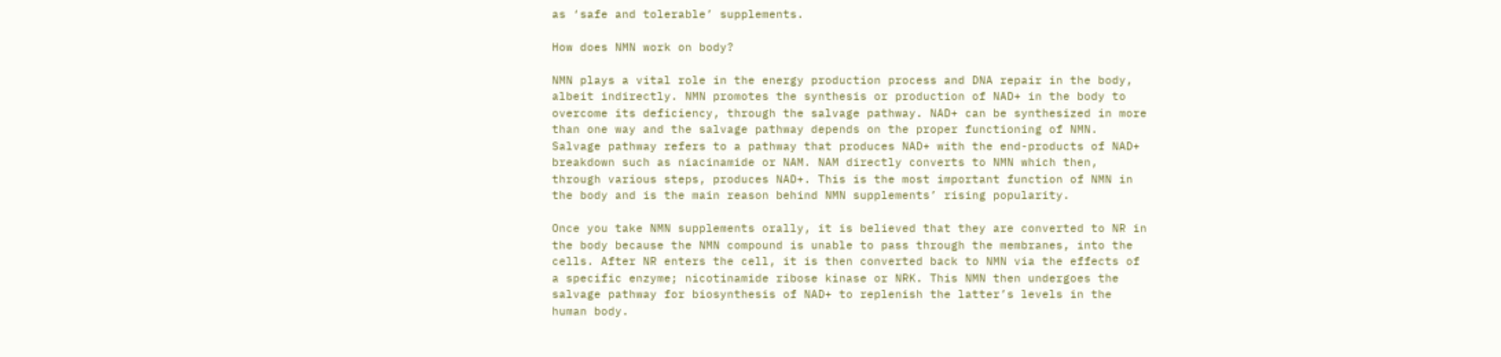as ‘safe and tolerable’ supplements.

How does NMN work on body?

NMN plays a vital role in the energy production process and DNA repair in the body, albeit indirectly. NMN promotes the synthesis or production of NAD+ in the body to overcome its deficiency, through the salvage pathway. NAD+ can be synthesized in more than one way and the salvage pathway depends on the proper functioning of NMN. Salvage pathway refers to a pathway that produces NAD+ with the end-products of NAD+ breakdown such as niacinamide or NAM. NAM directly converts to NMN which then, through various steps, produces NAD+. This is the most important function of NMN in the body and is the main reason behind NMN supplements’ rising popularity.

Once you take NMN supplements orally, it is believed that they are converted to NR in the body because the NMN compound is unable to pass through the membranes, into the cells. After NR enters the cell, it is then converted back to NMN via the effects of a specific enzyme; nicotinamide ribose kinase or NRK. This NMN then undergoes the salvage pathway for biosynthesis of NAD+ to replenish the latter’s levels in the human body.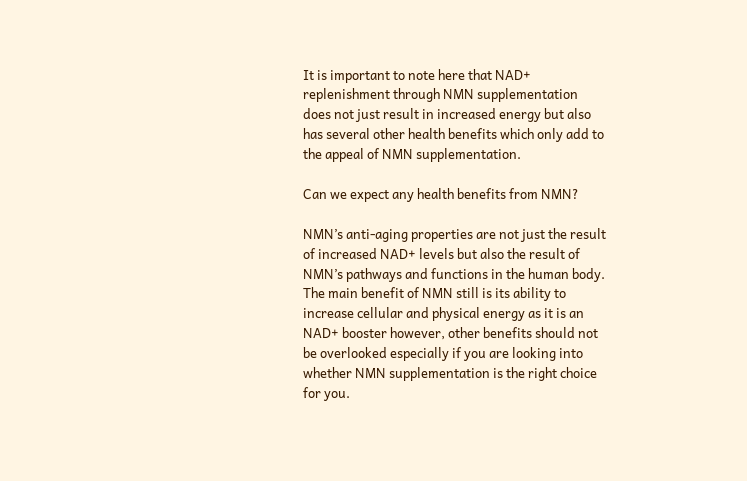It is important to note here that NAD+ replenishment through NMN supplementation does not just result in increased energy but also has several other health benefits which only add to the appeal of NMN supplementation.

Can we expect any health benefits from NMN?

NMN’s anti-aging properties are not just the result of increased NAD+ levels but also the result of NMN’s pathways and functions in the human body. The main benefit of NMN still is its ability to increase cellular and physical energy as it is an NAD+ booster however, other benefits should not be overlooked especially if you are looking into whether NMN supplementation is the right choice for you.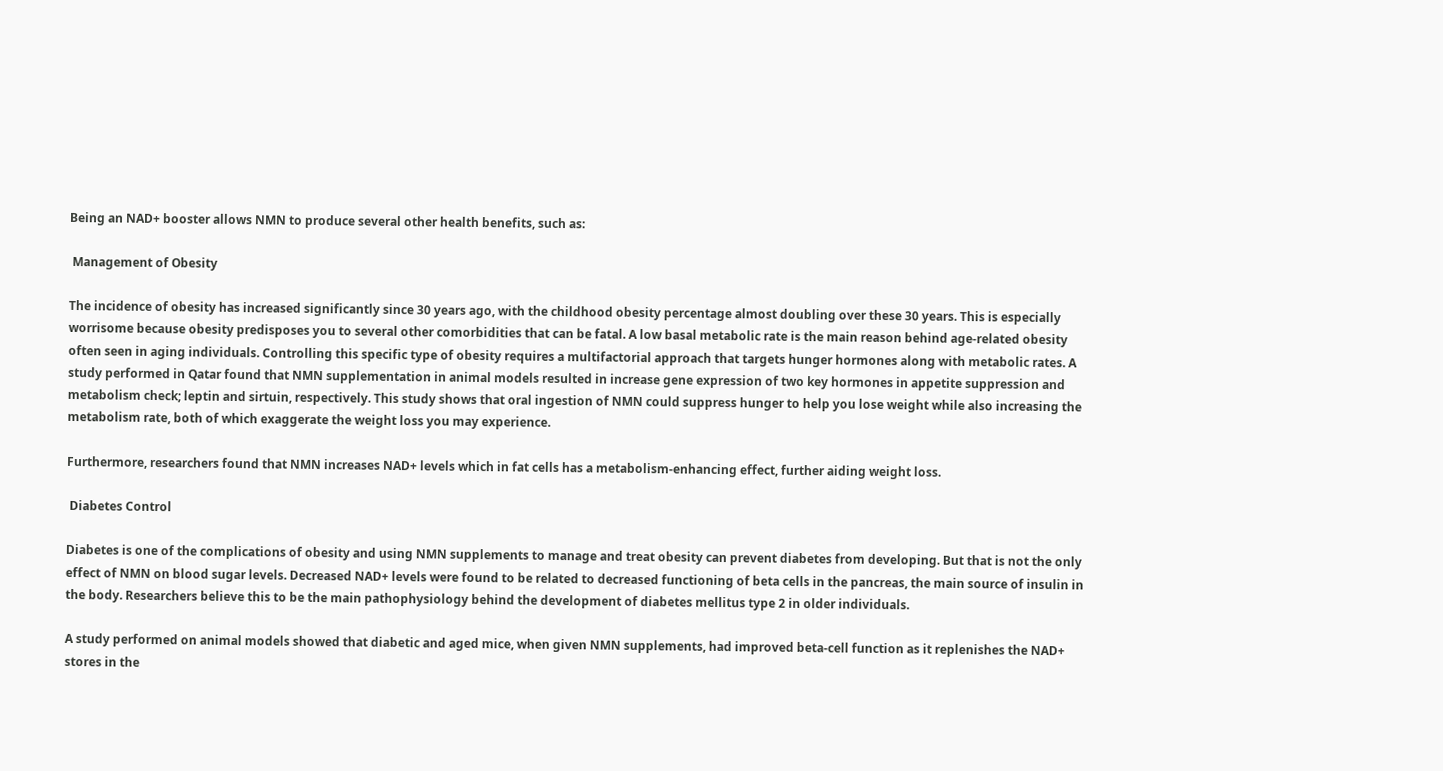Being an NAD+ booster allows NMN to produce several other health benefits, such as:

 Management of Obesity

The incidence of obesity has increased significantly since 30 years ago, with the childhood obesity percentage almost doubling over these 30 years. This is especially worrisome because obesity predisposes you to several other comorbidities that can be fatal. A low basal metabolic rate is the main reason behind age-related obesity often seen in aging individuals. Controlling this specific type of obesity requires a multifactorial approach that targets hunger hormones along with metabolic rates. A study performed in Qatar found that NMN supplementation in animal models resulted in increase gene expression of two key hormones in appetite suppression and metabolism check; leptin and sirtuin, respectively. This study shows that oral ingestion of NMN could suppress hunger to help you lose weight while also increasing the metabolism rate, both of which exaggerate the weight loss you may experience.

Furthermore, researchers found that NMN increases NAD+ levels which in fat cells has a metabolism-enhancing effect, further aiding weight loss.

 Diabetes Control

Diabetes is one of the complications of obesity and using NMN supplements to manage and treat obesity can prevent diabetes from developing. But that is not the only effect of NMN on blood sugar levels. Decreased NAD+ levels were found to be related to decreased functioning of beta cells in the pancreas, the main source of insulin in the body. Researchers believe this to be the main pathophysiology behind the development of diabetes mellitus type 2 in older individuals.

A study performed on animal models showed that diabetic and aged mice, when given NMN supplements, had improved beta-cell function as it replenishes the NAD+ stores in the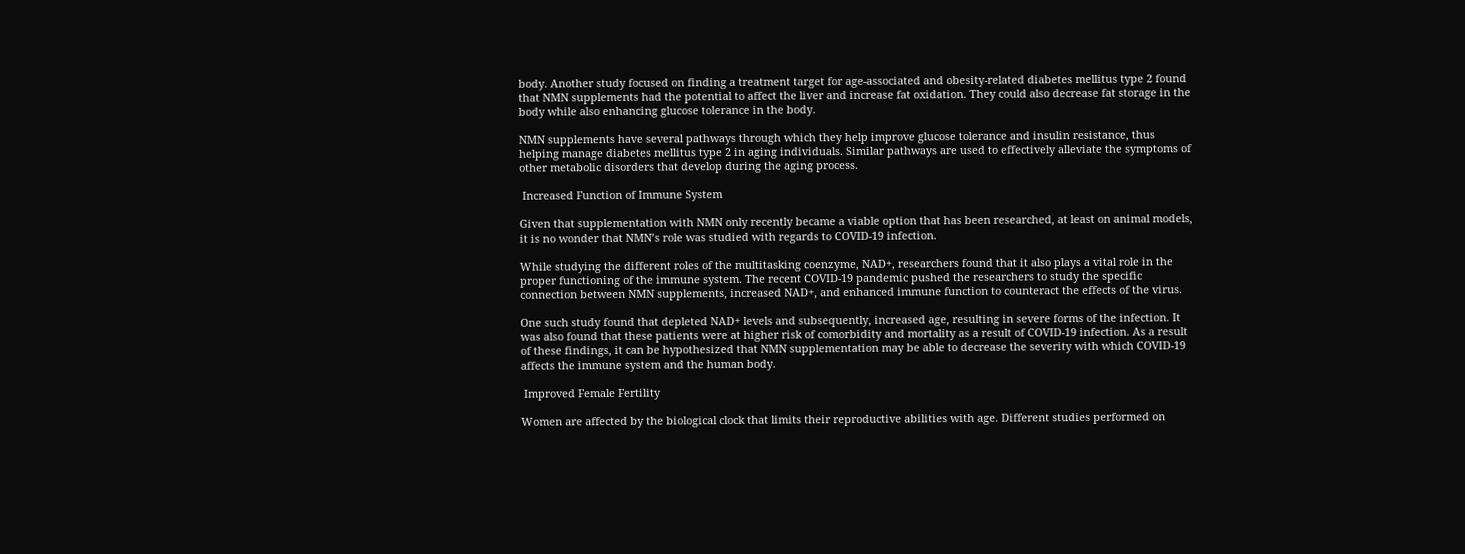body. Another study focused on finding a treatment target for age-associated and obesity-related diabetes mellitus type 2 found that NMN supplements had the potential to affect the liver and increase fat oxidation. They could also decrease fat storage in the body while also enhancing glucose tolerance in the body.

NMN supplements have several pathways through which they help improve glucose tolerance and insulin resistance, thus helping manage diabetes mellitus type 2 in aging individuals. Similar pathways are used to effectively alleviate the symptoms of other metabolic disorders that develop during the aging process.

 Increased Function of Immune System

Given that supplementation with NMN only recently became a viable option that has been researched, at least on animal models, it is no wonder that NMN’s role was studied with regards to COVID-19 infection.

While studying the different roles of the multitasking coenzyme, NAD+, researchers found that it also plays a vital role in the proper functioning of the immune system. The recent COVID-19 pandemic pushed the researchers to study the specific connection between NMN supplements, increased NAD+, and enhanced immune function to counteract the effects of the virus.

One such study found that depleted NAD+ levels and subsequently, increased age, resulting in severe forms of the infection. It was also found that these patients were at higher risk of comorbidity and mortality as a result of COVID-19 infection. As a result of these findings, it can be hypothesized that NMN supplementation may be able to decrease the severity with which COVID-19 affects the immune system and the human body.

 Improved Female Fertility

Women are affected by the biological clock that limits their reproductive abilities with age. Different studies performed on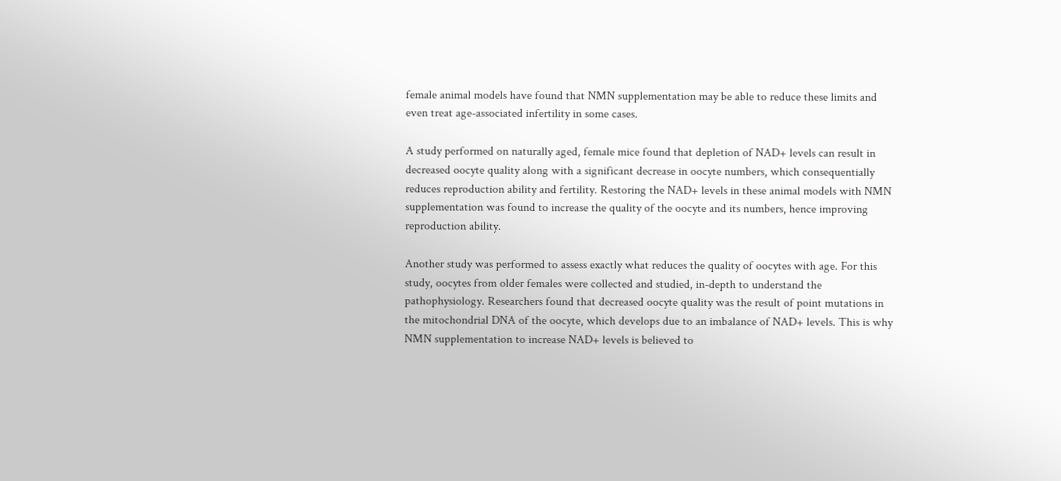female animal models have found that NMN supplementation may be able to reduce these limits and even treat age-associated infertility in some cases.

A study performed on naturally aged, female mice found that depletion of NAD+ levels can result in decreased oocyte quality along with a significant decrease in oocyte numbers, which consequentially reduces reproduction ability and fertility. Restoring the NAD+ levels in these animal models with NMN supplementation was found to increase the quality of the oocyte and its numbers, hence improving reproduction ability.

Another study was performed to assess exactly what reduces the quality of oocytes with age. For this study, oocytes from older females were collected and studied, in-depth to understand the pathophysiology. Researchers found that decreased oocyte quality was the result of point mutations in the mitochondrial DNA of the oocyte, which develops due to an imbalance of NAD+ levels. This is why NMN supplementation to increase NAD+ levels is believed to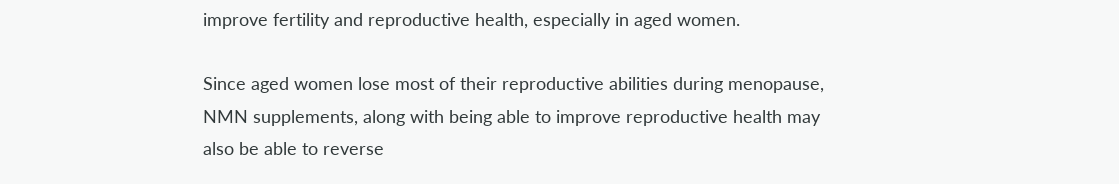improve fertility and reproductive health, especially in aged women.

Since aged women lose most of their reproductive abilities during menopause, NMN supplements, along with being able to improve reproductive health may also be able to reverse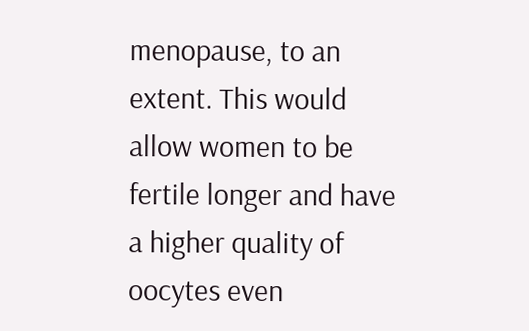menopause, to an extent. This would allow women to be fertile longer and have a higher quality of oocytes even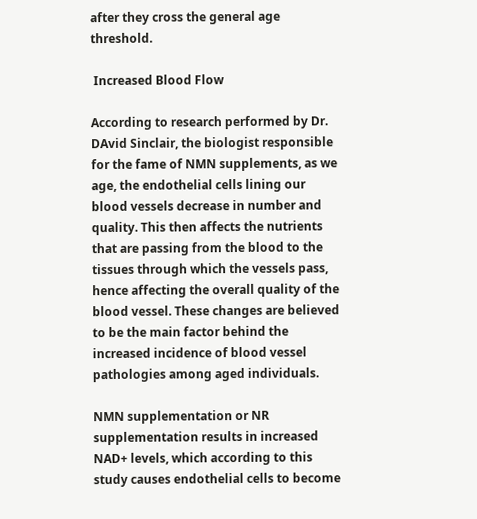after they cross the general age threshold.

 Increased Blood Flow

According to research performed by Dr. DAvid Sinclair, the biologist responsible for the fame of NMN supplements, as we age, the endothelial cells lining our blood vessels decrease in number and quality. This then affects the nutrients that are passing from the blood to the tissues through which the vessels pass, hence affecting the overall quality of the blood vessel. These changes are believed to be the main factor behind the increased incidence of blood vessel pathologies among aged individuals.

NMN supplementation or NR supplementation results in increased NAD+ levels, which according to this study causes endothelial cells to become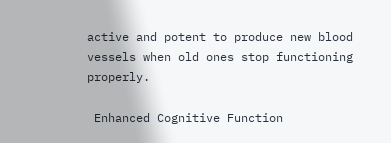active and potent to produce new blood vessels when old ones stop functioning properly.

 Enhanced Cognitive Function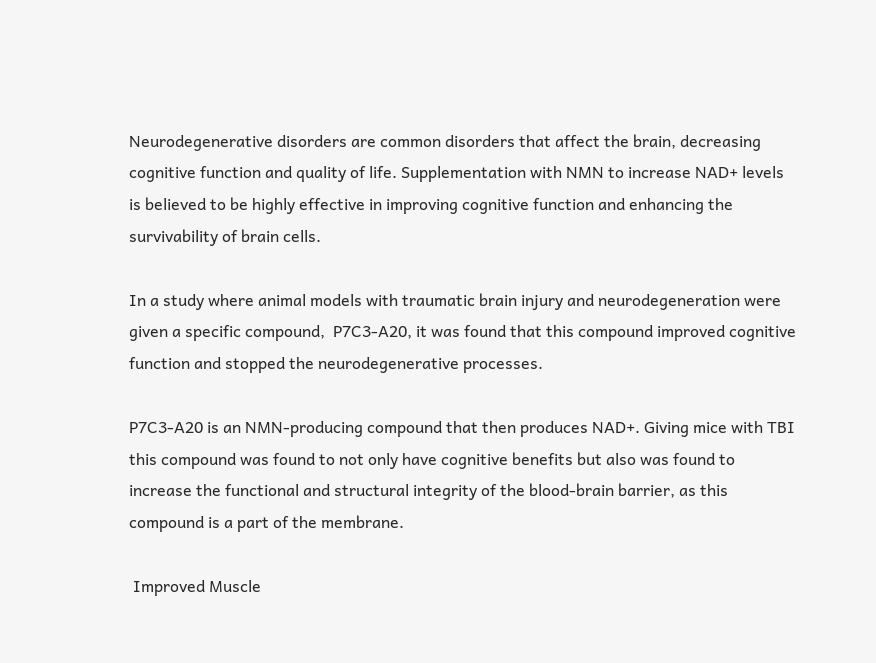Neurodegenerative disorders are common disorders that affect the brain, decreasing cognitive function and quality of life. Supplementation with NMN to increase NAD+ levels is believed to be highly effective in improving cognitive function and enhancing the survivability of brain cells.

In a study where animal models with traumatic brain injury and neurodegeneration were given a specific compound,  P7C3-A20, it was found that this compound improved cognitive function and stopped the neurodegenerative processes.

P7C3-A20 is an NMN-producing compound that then produces NAD+. Giving mice with TBI this compound was found to not only have cognitive benefits but also was found to increase the functional and structural integrity of the blood-brain barrier, as this compound is a part of the membrane.

 Improved Muscle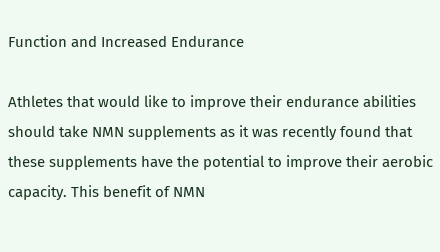Function and Increased Endurance

Athletes that would like to improve their endurance abilities should take NMN supplements as it was recently found that these supplements have the potential to improve their aerobic capacity. This benefit of NMN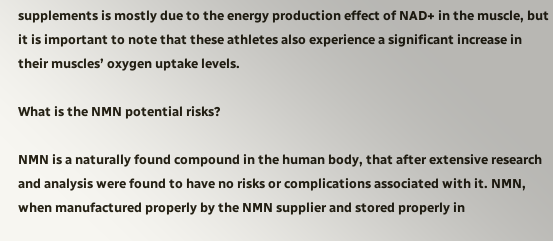supplements is mostly due to the energy production effect of NAD+ in the muscle, but it is important to note that these athletes also experience a significant increase in their muscles’ oxygen uptake levels.

What is the NMN potential risks?

NMN is a naturally found compound in the human body, that after extensive research and analysis were found to have no risks or complications associated with it. NMN, when manufactured properly by the NMN supplier and stored properly in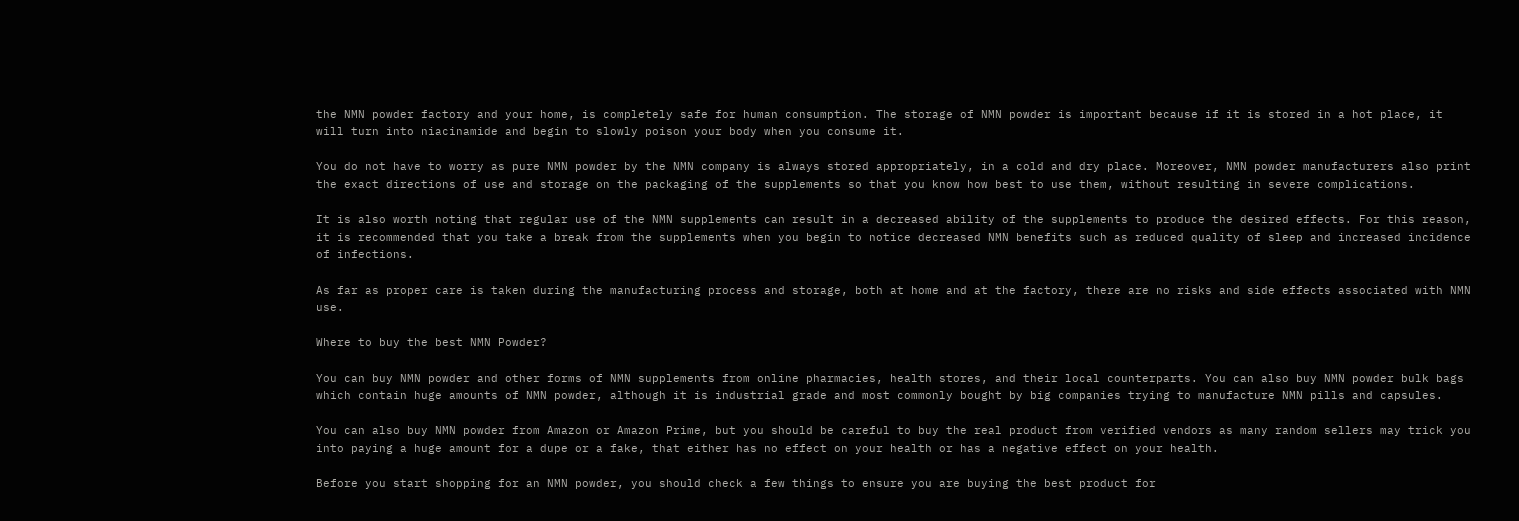the NMN powder factory and your home, is completely safe for human consumption. The storage of NMN powder is important because if it is stored in a hot place, it will turn into niacinamide and begin to slowly poison your body when you consume it.

You do not have to worry as pure NMN powder by the NMN company is always stored appropriately, in a cold and dry place. Moreover, NMN powder manufacturers also print the exact directions of use and storage on the packaging of the supplements so that you know how best to use them, without resulting in severe complications.

It is also worth noting that regular use of the NMN supplements can result in a decreased ability of the supplements to produce the desired effects. For this reason, it is recommended that you take a break from the supplements when you begin to notice decreased NMN benefits such as reduced quality of sleep and increased incidence of infections.

As far as proper care is taken during the manufacturing process and storage, both at home and at the factory, there are no risks and side effects associated with NMN use.

Where to buy the best NMN Powder?

You can buy NMN powder and other forms of NMN supplements from online pharmacies, health stores, and their local counterparts. You can also buy NMN powder bulk bags which contain huge amounts of NMN powder, although it is industrial grade and most commonly bought by big companies trying to manufacture NMN pills and capsules.

You can also buy NMN powder from Amazon or Amazon Prime, but you should be careful to buy the real product from verified vendors as many random sellers may trick you into paying a huge amount for a dupe or a fake, that either has no effect on your health or has a negative effect on your health.

Before you start shopping for an NMN powder, you should check a few things to ensure you are buying the best product for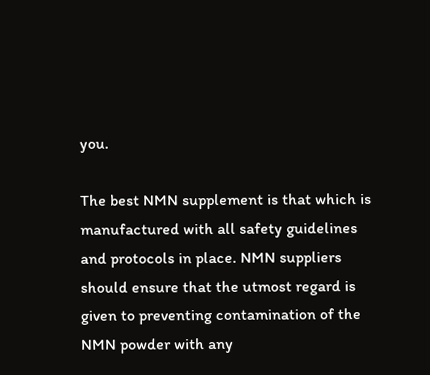you.

The best NMN supplement is that which is manufactured with all safety guidelines and protocols in place. NMN suppliers should ensure that the utmost regard is given to preventing contamination of the NMN powder with any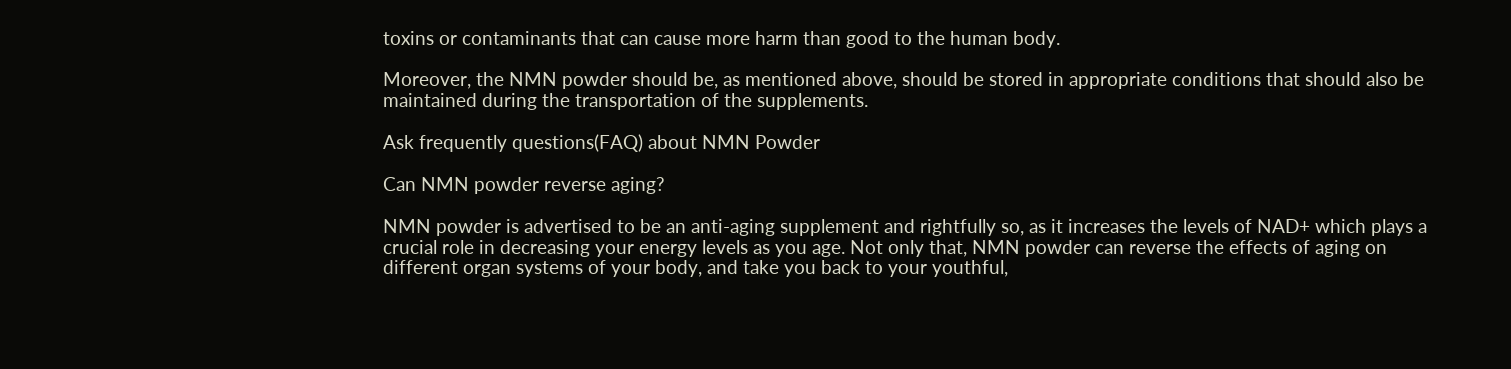toxins or contaminants that can cause more harm than good to the human body.

Moreover, the NMN powder should be, as mentioned above, should be stored in appropriate conditions that should also be maintained during the transportation of the supplements.

Ask frequently questions(FAQ) about NMN Powder

Can NMN powder reverse aging?

NMN powder is advertised to be an anti-aging supplement and rightfully so, as it increases the levels of NAD+ which plays a crucial role in decreasing your energy levels as you age. Not only that, NMN powder can reverse the effects of aging on different organ systems of your body, and take you back to your youthful,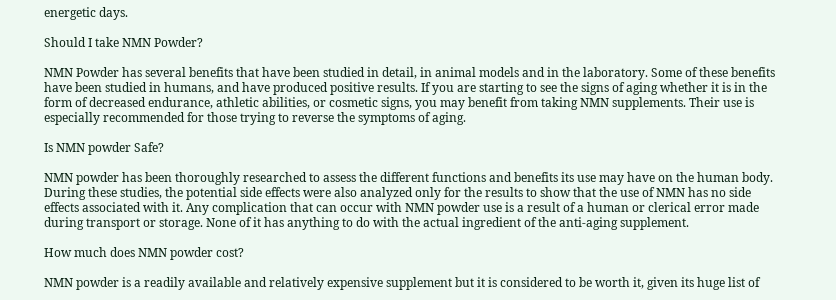energetic days.

Should I take NMN Powder?

NMN Powder has several benefits that have been studied in detail, in animal models and in the laboratory. Some of these benefits have been studied in humans, and have produced positive results. If you are starting to see the signs of aging whether it is in the form of decreased endurance, athletic abilities, or cosmetic signs, you may benefit from taking NMN supplements. Their use is especially recommended for those trying to reverse the symptoms of aging.

Is NMN powder Safe?

NMN powder has been thoroughly researched to assess the different functions and benefits its use may have on the human body. During these studies, the potential side effects were also analyzed only for the results to show that the use of NMN has no side effects associated with it. Any complication that can occur with NMN powder use is a result of a human or clerical error made during transport or storage. None of it has anything to do with the actual ingredient of the anti-aging supplement.

How much does NMN powder cost?

NMN powder is a readily available and relatively expensive supplement but it is considered to be worth it, given its huge list of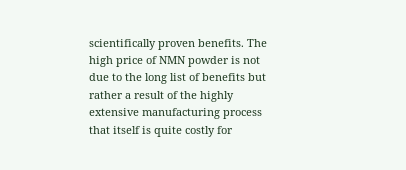scientifically proven benefits. The high price of NMN powder is not due to the long list of benefits but rather a result of the highly extensive manufacturing process that itself is quite costly for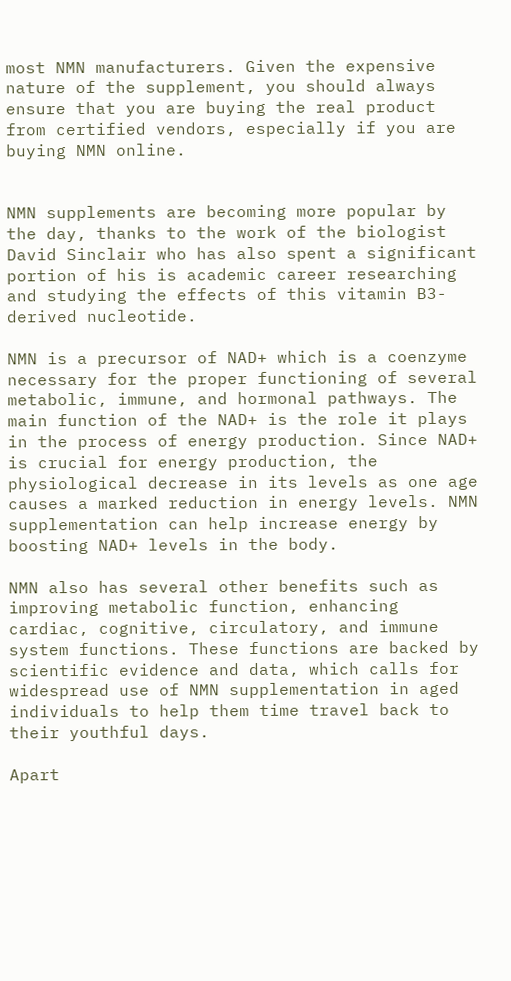most NMN manufacturers. Given the expensive nature of the supplement, you should always ensure that you are buying the real product from certified vendors, especially if you are buying NMN online.


NMN supplements are becoming more popular by the day, thanks to the work of the biologist David Sinclair who has also spent a significant portion of his is academic career researching and studying the effects of this vitamin B3-derived nucleotide.

NMN is a precursor of NAD+ which is a coenzyme necessary for the proper functioning of several metabolic, immune, and hormonal pathways. The main function of the NAD+ is the role it plays in the process of energy production. Since NAD+ is crucial for energy production, the physiological decrease in its levels as one age causes a marked reduction in energy levels. NMN supplementation can help increase energy by boosting NAD+ levels in the body.

NMN also has several other benefits such as improving metabolic function, enhancing cardiac, cognitive, circulatory, and immune system functions. These functions are backed by scientific evidence and data, which calls for widespread use of NMN supplementation in aged individuals to help them time travel back to their youthful days.

Apart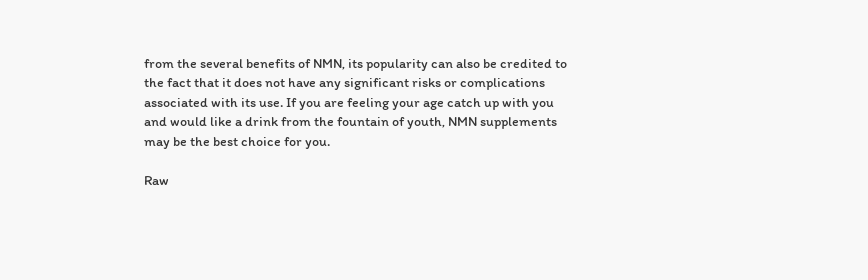from the several benefits of NMN, its popularity can also be credited to the fact that it does not have any significant risks or complications associated with its use. If you are feeling your age catch up with you and would like a drink from the fountain of youth, NMN supplements may be the best choice for you.

Raw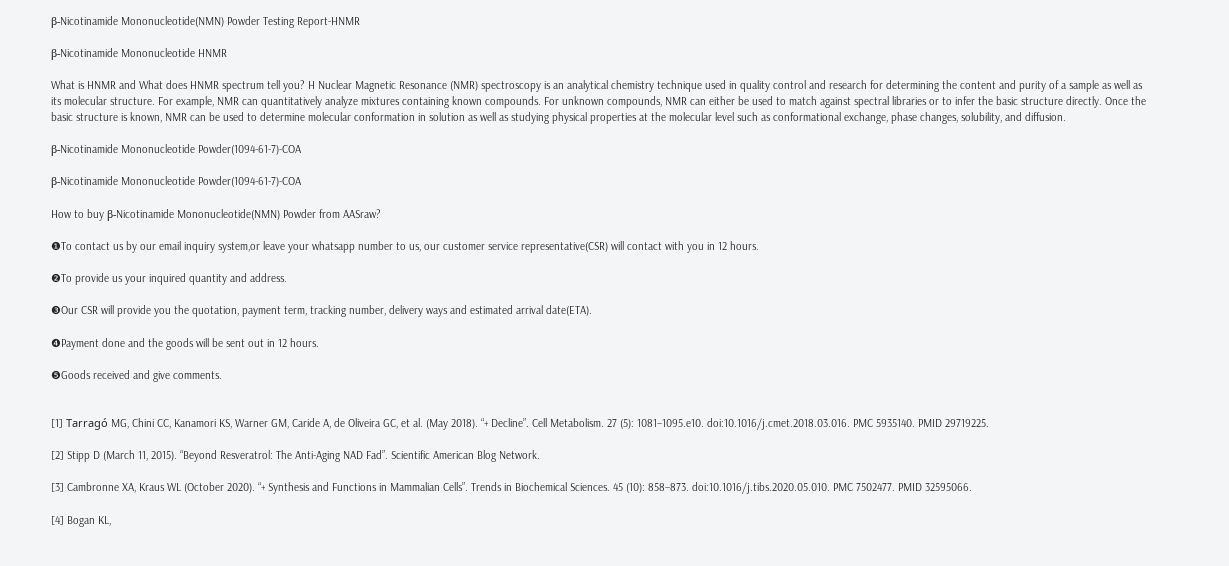β-Nicotinamide Mononucleotide(NMN) Powder Testing Report-HNMR

β-Nicotinamide Mononucleotide HNMR

What is HNMR and What does HNMR spectrum tell you? H Nuclear Magnetic Resonance (NMR) spectroscopy is an analytical chemistry technique used in quality control and research for determining the content and purity of a sample as well as its molecular structure. For example, NMR can quantitatively analyze mixtures containing known compounds. For unknown compounds, NMR can either be used to match against spectral libraries or to infer the basic structure directly. Once the basic structure is known, NMR can be used to determine molecular conformation in solution as well as studying physical properties at the molecular level such as conformational exchange, phase changes, solubility, and diffusion.

β-Nicotinamide Mononucleotide Powder(1094-61-7)-COA

β-Nicotinamide Mononucleotide Powder(1094-61-7)-COA

How to buy β-Nicotinamide Mononucleotide(NMN) Powder from AASraw?

❶To contact us by our email inquiry system,or leave your whatsapp number to us, our customer service representative(CSR) will contact with you in 12 hours.

❷To provide us your inquired quantity and address.

❸Our CSR will provide you the quotation, payment term, tracking number, delivery ways and estimated arrival date(ETA).

❹Payment done and the goods will be sent out in 12 hours.

❺Goods received and give comments.


[1] Tarragó MG, Chini CC, Kanamori KS, Warner GM, Caride A, de Oliveira GC, et al. (May 2018). “+ Decline”. Cell Metabolism. 27 (5): 1081–1095.e10. doi:10.1016/j.cmet.2018.03.016. PMC 5935140. PMID 29719225.

[2] Stipp D (March 11, 2015). “Beyond Resveratrol: The Anti-Aging NAD Fad”. Scientific American Blog Network.

[3] Cambronne XA, Kraus WL (October 2020). “+ Synthesis and Functions in Mammalian Cells”. Trends in Biochemical Sciences. 45 (10): 858–873. doi:10.1016/j.tibs.2020.05.010. PMC 7502477. PMID 32595066.

[4] Bogan KL,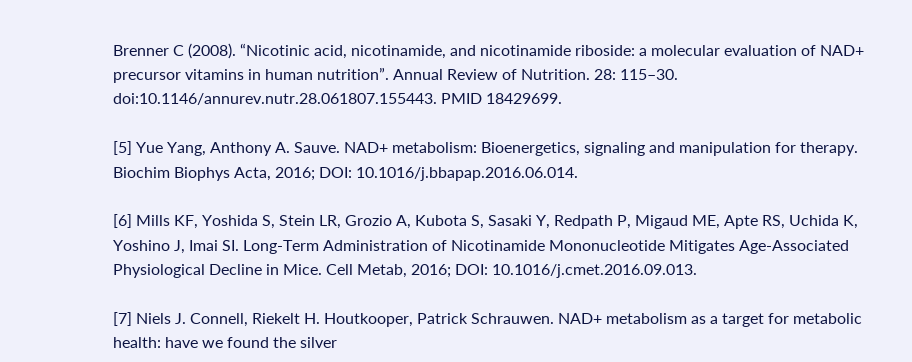Brenner C (2008). “Nicotinic acid, nicotinamide, and nicotinamide riboside: a molecular evaluation of NAD+ precursor vitamins in human nutrition”. Annual Review of Nutrition. 28: 115–30. doi:10.1146/annurev.nutr.28.061807.155443. PMID 18429699.

[5] Yue Yang, Anthony A. Sauve. NAD+ metabolism: Bioenergetics, signaling and manipulation for therapy. Biochim Biophys Acta, 2016; DOI: 10.1016/j.bbapap.2016.06.014.

[6] Mills KF, Yoshida S, Stein LR, Grozio A, Kubota S, Sasaki Y, Redpath P, Migaud ME, Apte RS, Uchida K, Yoshino J, Imai SI. Long-Term Administration of Nicotinamide Mononucleotide Mitigates Age-Associated Physiological Decline in Mice. Cell Metab, 2016; DOI: 10.1016/j.cmet.2016.09.013.

[7] Niels J. Connell, Riekelt H. Houtkooper, Patrick Schrauwen. NAD+ metabolism as a target for metabolic health: have we found the silver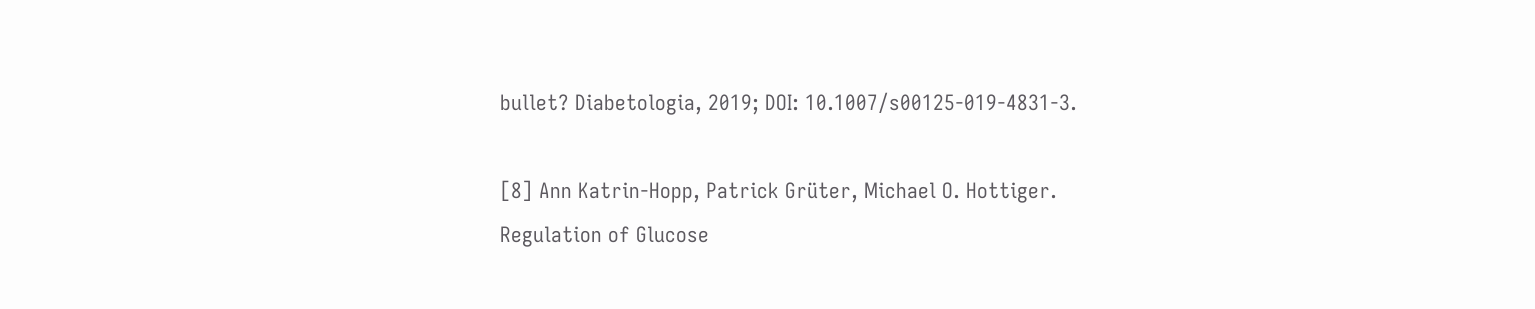bullet? Diabetologia, 2019; DOI: 10.1007/s00125-019-4831-3.

[8] Ann Katrin-Hopp, Patrick Grüter, Michael O. Hottiger. Regulation of Glucose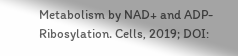Metabolism by NAD+ and ADP-Ribosylation. Cells, 2019; DOI: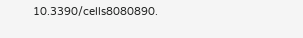10.3390/cells8080890.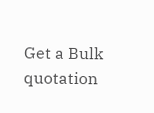Get a Bulk quotation